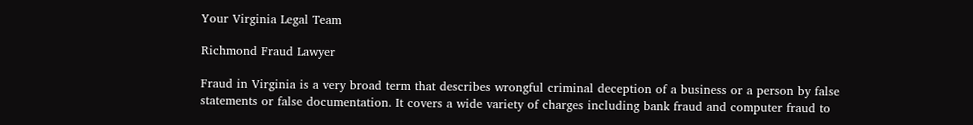Your Virginia Legal Team

Richmond Fraud Lawyer

Fraud in Virginia is a very broad term that describes wrongful criminal deception of a business or a person by false statements or false documentation. It covers a wide variety of charges including bank fraud and computer fraud to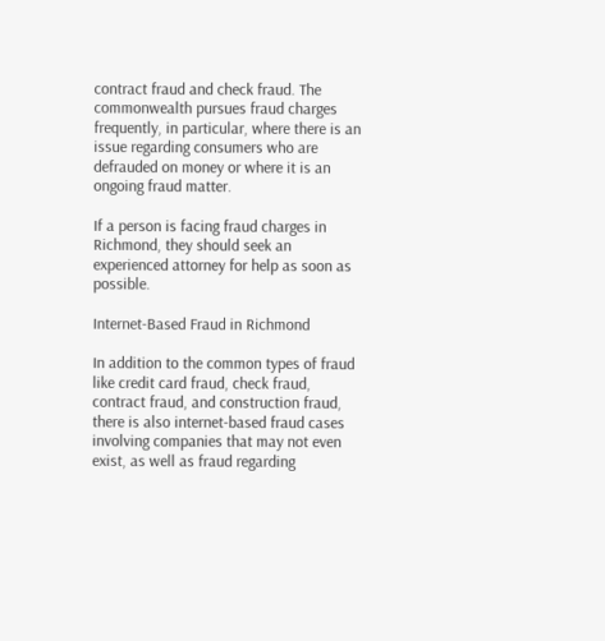contract fraud and check fraud. The commonwealth pursues fraud charges frequently, in particular, where there is an issue regarding consumers who are defrauded on money or where it is an ongoing fraud matter.

If a person is facing fraud charges in Richmond, they should seek an experienced attorney for help as soon as possible.

Internet-Based Fraud in Richmond

In addition to the common types of fraud like credit card fraud, check fraud, contract fraud, and construction fraud, there is also internet-based fraud cases involving companies that may not even exist, as well as fraud regarding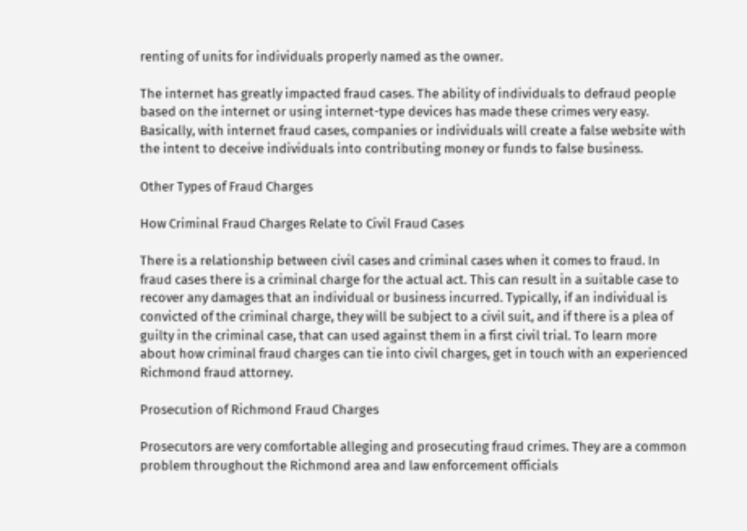renting of units for individuals properly named as the owner.

The internet has greatly impacted fraud cases. The ability of individuals to defraud people based on the internet or using internet-type devices has made these crimes very easy. Basically, with internet fraud cases, companies or individuals will create a false website with the intent to deceive individuals into contributing money or funds to false business.

Other Types of Fraud Charges

How Criminal Fraud Charges Relate to Civil Fraud Cases

There is a relationship between civil cases and criminal cases when it comes to fraud. In fraud cases there is a criminal charge for the actual act. This can result in a suitable case to recover any damages that an individual or business incurred. Typically, if an individual is convicted of the criminal charge, they will be subject to a civil suit, and if there is a plea of guilty in the criminal case, that can used against them in a first civil trial. To learn more about how criminal fraud charges can tie into civil charges, get in touch with an experienced Richmond fraud attorney.

Prosecution of Richmond Fraud Charges

Prosecutors are very comfortable alleging and prosecuting fraud crimes. They are a common problem throughout the Richmond area and law enforcement officials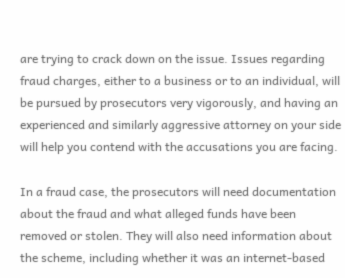are trying to crack down on the issue. Issues regarding fraud charges, either to a business or to an individual, will be pursued by prosecutors very vigorously, and having an experienced and similarly aggressive attorney on your side will help you contend with the accusations you are facing.

In a fraud case, the prosecutors will need documentation about the fraud and what alleged funds have been removed or stolen. They will also need information about the scheme, including whether it was an internet-based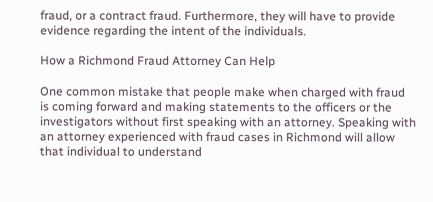fraud, or a contract fraud. Furthermore, they will have to provide evidence regarding the intent of the individuals.

How a Richmond Fraud Attorney Can Help

One common mistake that people make when charged with fraud is coming forward and making statements to the officers or the investigators without first speaking with an attorney. Speaking with an attorney experienced with fraud cases in Richmond will allow that individual to understand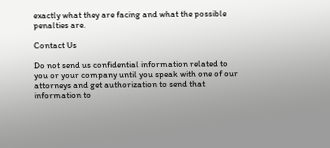exactly what they are facing and what the possible penalties are.

Contact Us

Do not send us confidential information related to you or your company until you speak with one of our attorneys and get authorization to send that information to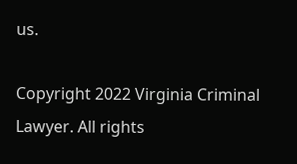us.

Copyright 2022 Virginia Criminal Lawyer. All rights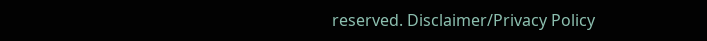reserved. Disclaimer/Privacy Policy